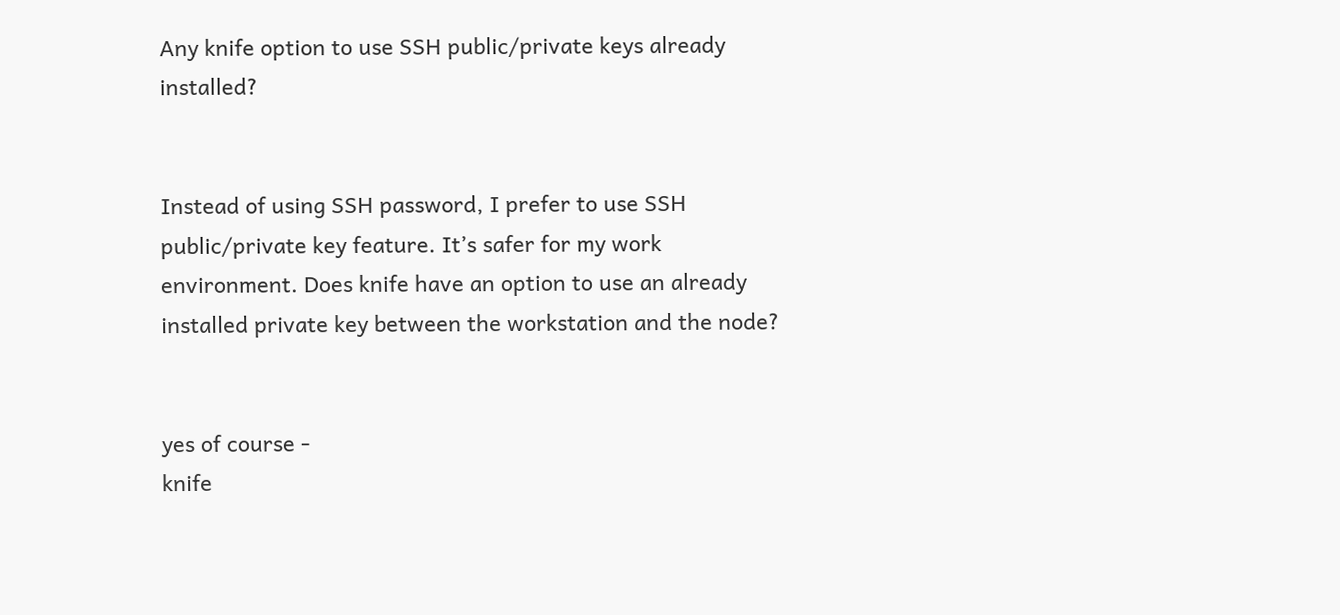Any knife option to use SSH public/private keys already installed?


Instead of using SSH password, I prefer to use SSH public/private key feature. It’s safer for my work environment. Does knife have an option to use an already installed private key between the workstation and the node?


yes of course -
knife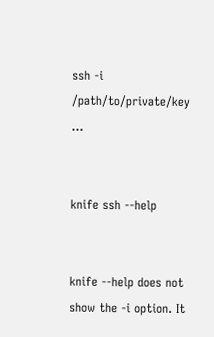ssh -i /path/to/private/key …


knife ssh --help


knife --help does not show the -i option. It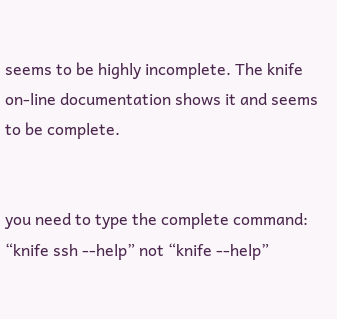seems to be highly incomplete. The knife on-line documentation shows it and seems to be complete.


you need to type the complete command:
“knife ssh --help” not “knife --help”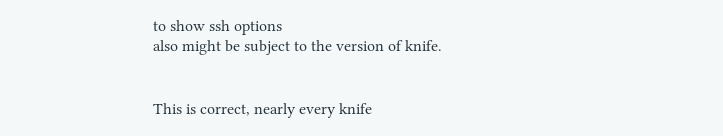to show ssh options
also might be subject to the version of knife.


This is correct, nearly every knife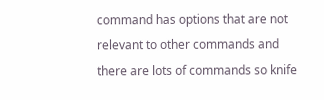command has options that are not relevant to other commands and there are lots of commands so knife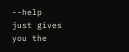--help just gives you the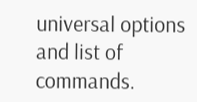universal options and list of commands.